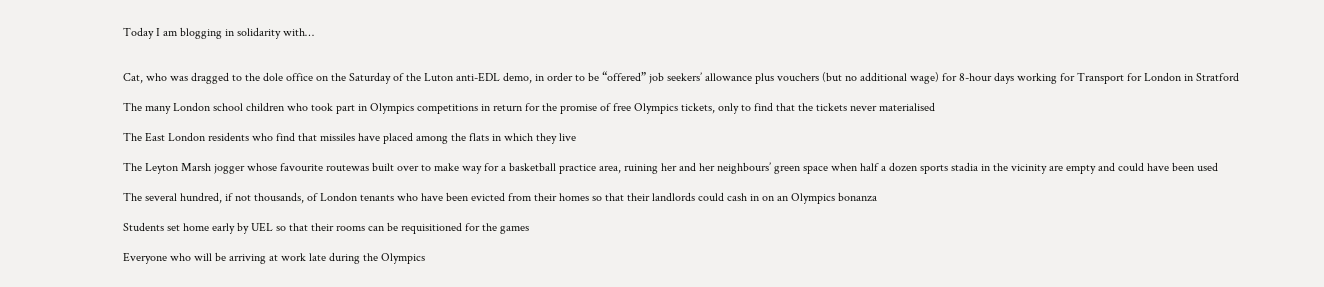Today I am blogging in solidarity with…


Cat, who was dragged to the dole office on the Saturday of the Luton anti-EDL demo, in order to be “offered” job seekers’ allowance plus vouchers (but no additional wage) for 8-hour days working for Transport for London in Stratford

The many London school children who took part in Olympics competitions in return for the promise of free Olympics tickets, only to find that the tickets never materialised

The East London residents who find that missiles have placed among the flats in which they live

The Leyton Marsh jogger whose favourite routewas built over to make way for a basketball practice area, ruining her and her neighbours’ green space when half a dozen sports stadia in the vicinity are empty and could have been used

The several hundred, if not thousands, of London tenants who have been evicted from their homes so that their landlords could cash in on an Olympics bonanza

Students set home early by UEL so that their rooms can be requisitioned for the games

Everyone who will be arriving at work late during the Olympics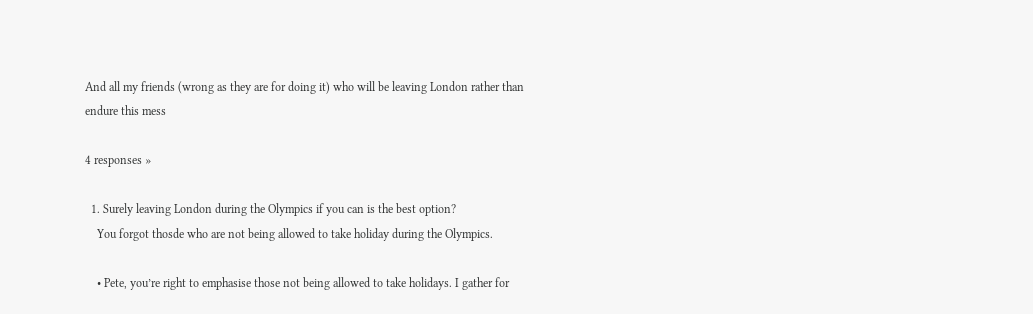And all my friends (wrong as they are for doing it) who will be leaving London rather than endure this mess

4 responses »

  1. Surely leaving London during the Olympics if you can is the best option?
    You forgot thosde who are not being allowed to take holiday during the Olympics.

    • Pete, you’re right to emphasise those not being allowed to take holidays. I gather for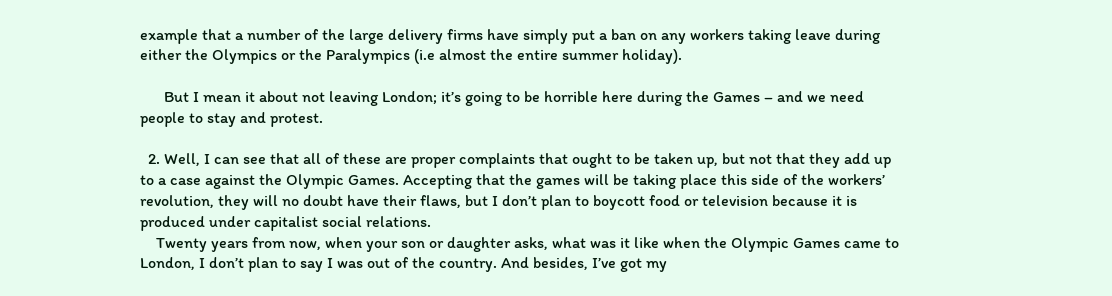example that a number of the large delivery firms have simply put a ban on any workers taking leave during either the Olympics or the Paralympics (i.e almost the entire summer holiday).

      But I mean it about not leaving London; it’s going to be horrible here during the Games – and we need people to stay and protest.

  2. Well, I can see that all of these are proper complaints that ought to be taken up, but not that they add up to a case against the Olympic Games. Accepting that the games will be taking place this side of the workers’ revolution, they will no doubt have their flaws, but I don’t plan to boycott food or television because it is produced under capitalist social relations.
    Twenty years from now, when your son or daughter asks, what was it like when the Olympic Games came to London, I don’t plan to say I was out of the country. And besides, I’ve got my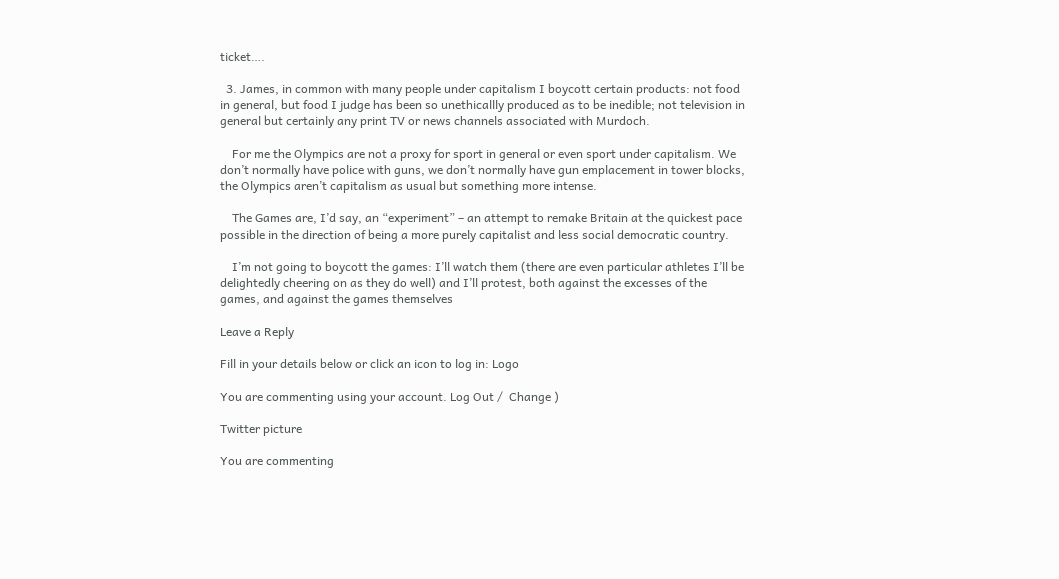ticket….

  3. James, in common with many people under capitalism I boycott certain products: not food in general, but food I judge has been so unethicallly produced as to be inedible; not television in general but certainly any print TV or news channels associated with Murdoch.

    For me the Olympics are not a proxy for sport in general or even sport under capitalism. We don’t normally have police with guns, we don’t normally have gun emplacement in tower blocks, the Olympics aren’t capitalism as usual but something more intense.

    The Games are, I’d say, an “experiment” – an attempt to remake Britain at the quickest pace possible in the direction of being a more purely capitalist and less social democratic country.

    I’m not going to boycott the games: I’ll watch them (there are even particular athletes I’ll be delightedly cheering on as they do well) and I’ll protest, both against the excesses of the games, and against the games themselves

Leave a Reply

Fill in your details below or click an icon to log in: Logo

You are commenting using your account. Log Out /  Change )

Twitter picture

You are commenting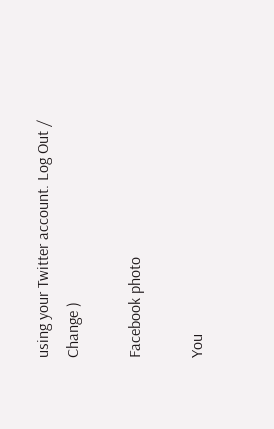using your Twitter account. Log Out /  Change )

Facebook photo

You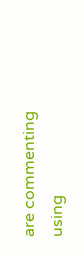are commenting using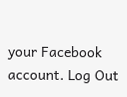your Facebook account. Log Out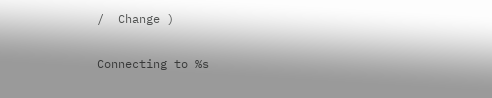/  Change )

Connecting to %s